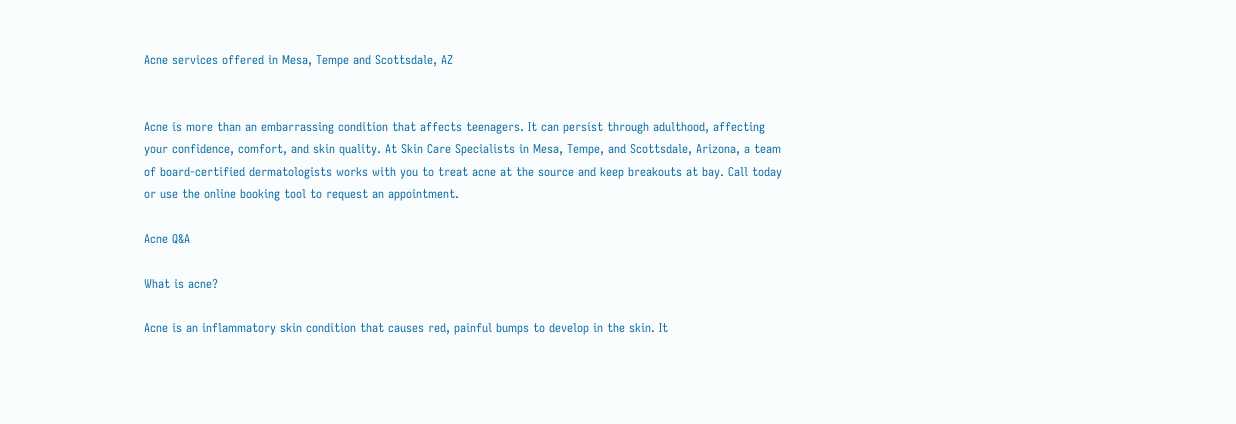Acne services offered in Mesa, Tempe and Scottsdale, AZ


Acne is more than an embarrassing condition that affects teenagers. It can persist through adulthood, affecting your confidence, comfort, and skin quality. At Skin Care Specialists in Mesa, Tempe, and Scottsdale, Arizona, a team of board-certified dermatologists works with you to treat acne at the source and keep breakouts at bay. Call today or use the online booking tool to request an appointment.

Acne Q&A

What is acne?

Acne is an inflammatory skin condition that causes red, painful bumps to develop in the skin. It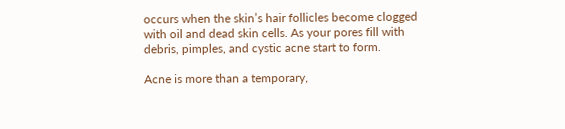occurs when the skin’s hair follicles become clogged with oil and dead skin cells. As your pores fill with debris, pimples, and cystic acne start to form.

Acne is more than a temporary,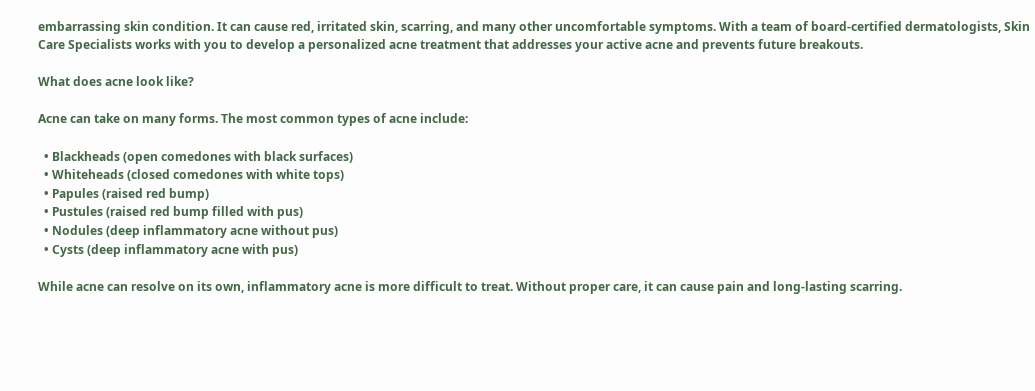embarrassing skin condition. It can cause red, irritated skin, scarring, and many other uncomfortable symptoms. With a team of board-certified dermatologists, Skin Care Specialists works with you to develop a personalized acne treatment that addresses your active acne and prevents future breakouts.

What does acne look like?

Acne can take on many forms. The most common types of acne include:

  • Blackheads (open comedones with black surfaces)
  • Whiteheads (closed comedones with white tops)
  • Papules (raised red bump)
  • Pustules (raised red bump filled with pus)
  • Nodules (deep inflammatory acne without pus)
  • Cysts (deep inflammatory acne with pus)

While acne can resolve on its own, inflammatory acne is more difficult to treat. Without proper care, it can cause pain and long-lasting scarring.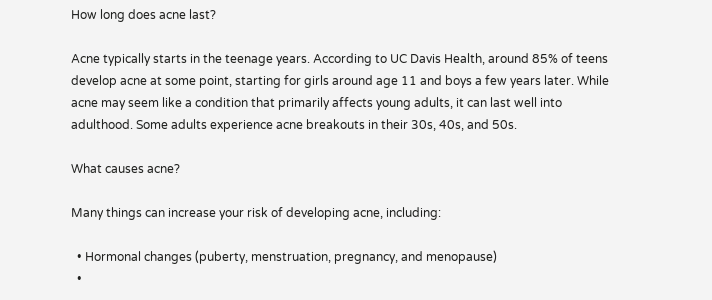How long does acne last?

Acne typically starts in the teenage years. According to UC Davis Health, around 85% of teens develop acne at some point, starting for girls around age 11 and boys a few years later. While acne may seem like a condition that primarily affects young adults, it can last well into adulthood. Some adults experience acne breakouts in their 30s, 40s, and 50s.

What causes acne?

Many things can increase your risk of developing acne, including:

  • Hormonal changes (puberty, menstruation, pregnancy, and menopause)
  •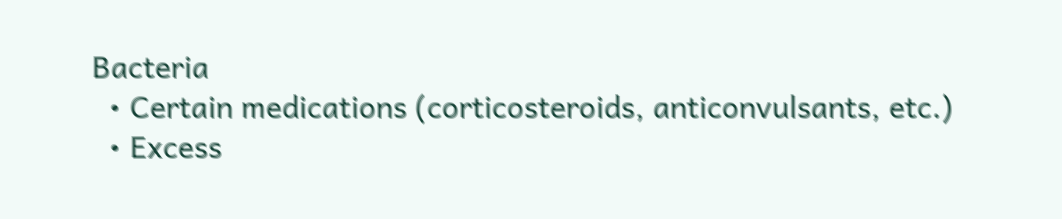Bacteria
  • Certain medications (corticosteroids, anticonvulsants, etc.)
  • Excess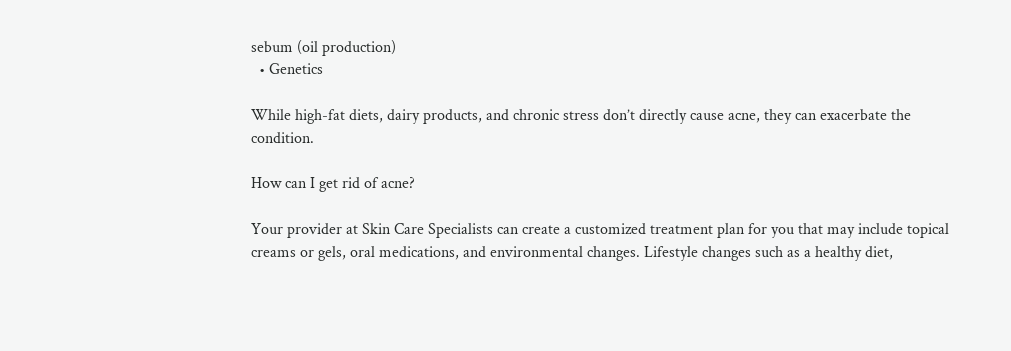sebum (oil production)
  • Genetics

While high-fat diets, dairy products, and chronic stress don’t directly cause acne, they can exacerbate the condition.

How can I get rid of acne?

Your provider at Skin Care Specialists can create a customized treatment plan for you that may include topical creams or gels, oral medications, and environmental changes. Lifestyle changes such as a healthy diet,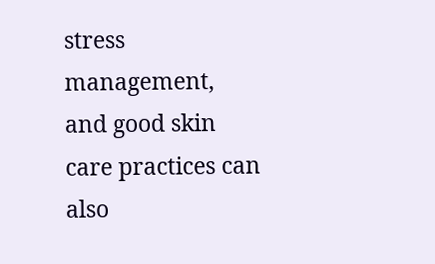stress management, and good skin care practices can also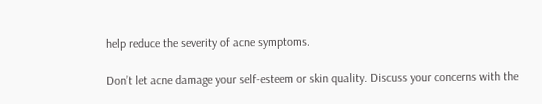help reduce the severity of acne symptoms.

Don’t let acne damage your self-esteem or skin quality. Discuss your concerns with the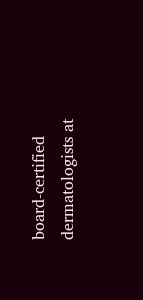board-certified dermatologists at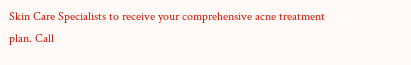Skin Care Specialists to receive your comprehensive acne treatment plan. Call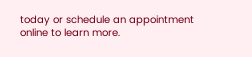today or schedule an appointment online to learn more.